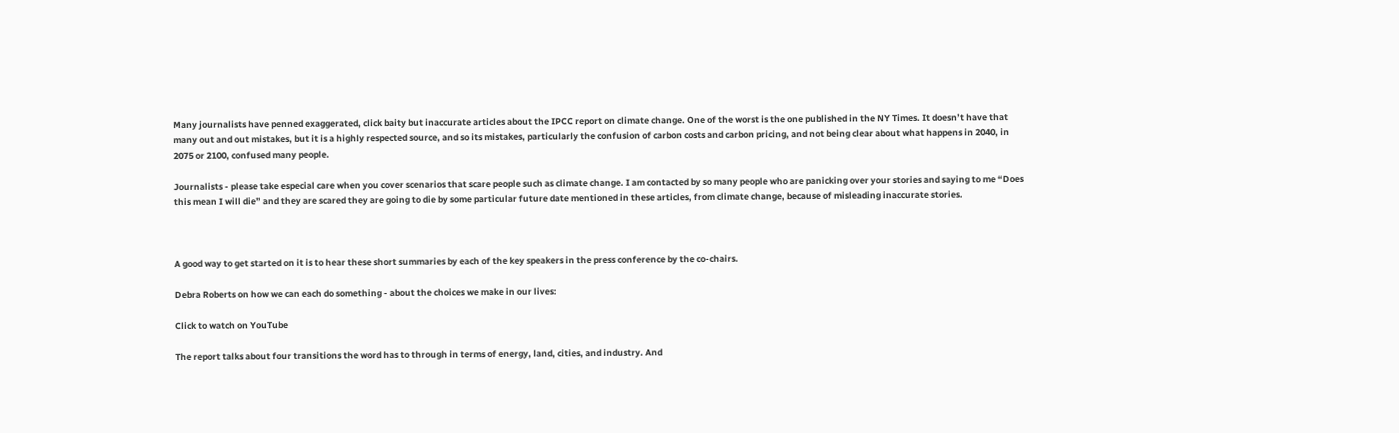Many journalists have penned exaggerated, click baity but inaccurate articles about the IPCC report on climate change. One of the worst is the one published in the NY Times. It doesn’t have that many out and out mistakes, but it is a highly respected source, and so its mistakes, particularly the confusion of carbon costs and carbon pricing, and not being clear about what happens in 2040, in 2075 or 2100, confused many people.

Journalists - please take especial care when you cover scenarios that scare people such as climate change. I am contacted by so many people who are panicking over your stories and saying to me “Does this mean I will die” and they are scared they are going to die by some particular future date mentioned in these articles, from climate change, because of misleading inaccurate stories.



A good way to get started on it is to hear these short summaries by each of the key speakers in the press conference by the co-chairs.

Debra Roberts on how we can each do something - about the choices we make in our lives:

Click to watch on YouTube

The report talks about four transitions the word has to through in terms of energy, land, cities, and industry. And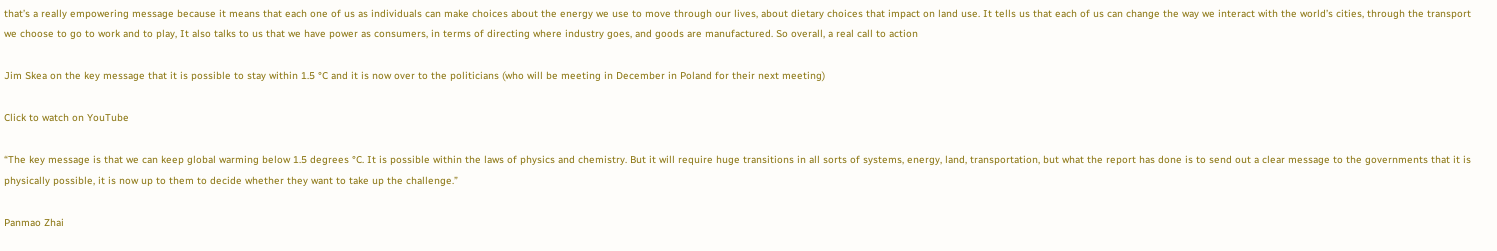that’s a really empowering message because it means that each one of us as individuals can make choices about the energy we use to move through our lives, about dietary choices that impact on land use. It tells us that each of us can change the way we interact with the world’s cities, through the transport we choose to go to work and to play, It also talks to us that we have power as consumers, in terms of directing where industry goes, and goods are manufactured. So overall, a real call to action

Jim Skea on the key message that it is possible to stay within 1.5 °C and it is now over to the politicians (who will be meeting in December in Poland for their next meeting)

Click to watch on YouTube

“The key message is that we can keep global warming below 1.5 degrees °C. It is possible within the laws of physics and chemistry. But it will require huge transitions in all sorts of systems, energy, land, transportation, but what the report has done is to send out a clear message to the governments that it is physically possible, it is now up to them to decide whether they want to take up the challenge.”

Panmao Zhai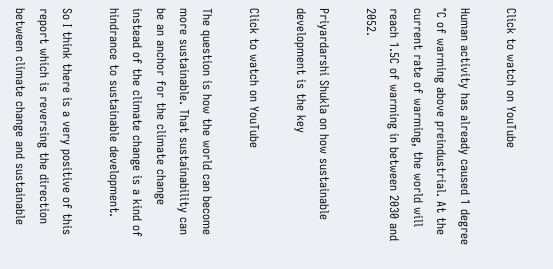Click to watch on YouTube

Human activity has already caused 1 degree °C of warming above preindustrial. At the current rate of warming, the world will reach 1.5C of warming in between 2030 and 2052.

Priyardarshi Shukla on how sustainable development is the key

Click to watch on YouTube

The question is how the world can become more sustainable. That sustainability can be an anchor for the climate change instead of the climate change is a kind of hindrance to sustainable development.

So I think there is a very positive of this report which is reversing the direction between climate change and sustainable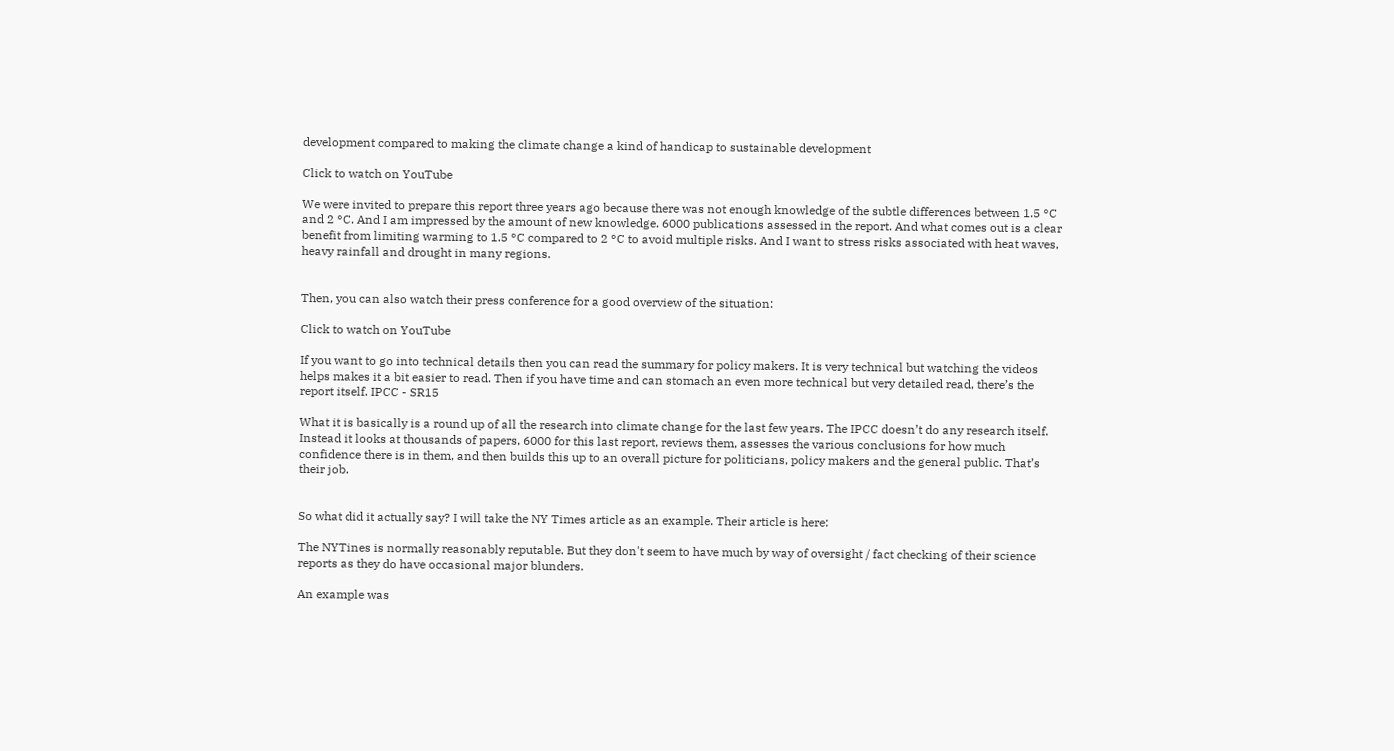development compared to making the climate change a kind of handicap to sustainable development

Click to watch on YouTube

We were invited to prepare this report three years ago because there was not enough knowledge of the subtle differences between 1.5 °C and 2 °C. And I am impressed by the amount of new knowledge. 6000 publications assessed in the report. And what comes out is a clear benefit from limiting warming to 1.5 °C compared to 2 °C to avoid multiple risks. And I want to stress risks associated with heat waves, heavy rainfall and drought in many regions.


Then, you can also watch their press conference for a good overview of the situation:

Click to watch on YouTube

If you want to go into technical details then you can read the summary for policy makers. It is very technical but watching the videos helps makes it a bit easier to read. Then if you have time and can stomach an even more technical but very detailed read, there’s the report itself. IPCC - SR15

What it is basically is a round up of all the research into climate change for the last few years. The IPCC doesn’t do any research itself. Instead it looks at thousands of papers, 6000 for this last report, reviews them, assesses the various conclusions for how much confidence there is in them, and then builds this up to an overall picture for politicians, policy makers and the general public. That’s their job.


So what did it actually say? I will take the NY Times article as an example. Their article is here:

The NYTines is normally reasonably reputable. But they don't seem to have much by way of oversight / fact checking of their science reports as they do have occasional major blunders.

An example was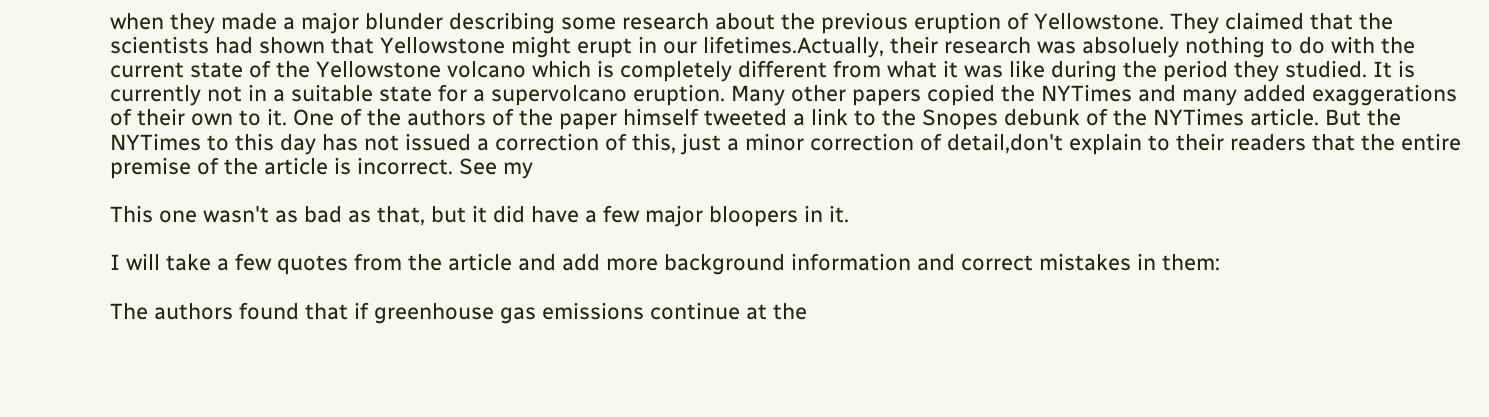when they made a major blunder describing some research about the previous eruption of Yellowstone. They claimed that the scientists had shown that Yellowstone might erupt in our lifetimes.Actually, their research was absoluely nothing to do with the current state of the Yellowstone volcano which is completely different from what it was like during the period they studied. It is currently not in a suitable state for a supervolcano eruption. Many other papers copied the NYTimes and many added exaggerations of their own to it. One of the authors of the paper himself tweeted a link to the Snopes debunk of the NYTimes article. But the NYTimes to this day has not issued a correction of this, just a minor correction of detail,don't explain to their readers that the entire premise of the article is incorrect. See my

This one wasn't as bad as that, but it did have a few major bloopers in it.

I will take a few quotes from the article and add more background information and correct mistakes in them:

The authors found that if greenhouse gas emissions continue at the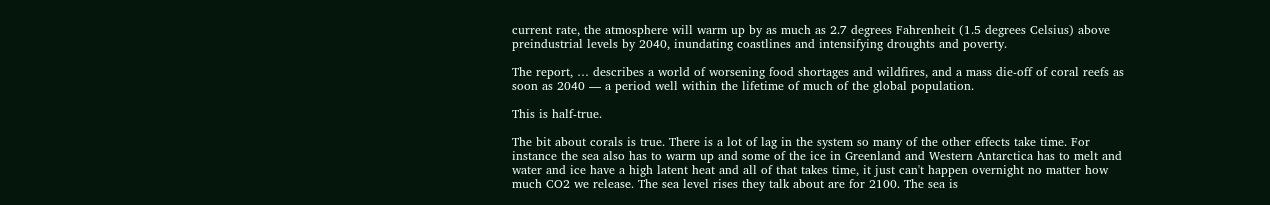current rate, the atmosphere will warm up by as much as 2.7 degrees Fahrenheit (1.5 degrees Celsius) above preindustrial levels by 2040, inundating coastlines and intensifying droughts and poverty.

The report, … describes a world of worsening food shortages and wildfires, and a mass die-off of coral reefs as soon as 2040 — a period well within the lifetime of much of the global population.

This is half-true.

The bit about corals is true. There is a lot of lag in the system so many of the other effects take time. For instance the sea also has to warm up and some of the ice in Greenland and Western Antarctica has to melt and water and ice have a high latent heat and all of that takes time, it just can't happen overnight no matter how much CO2 we release. The sea level rises they talk about are for 2100. The sea is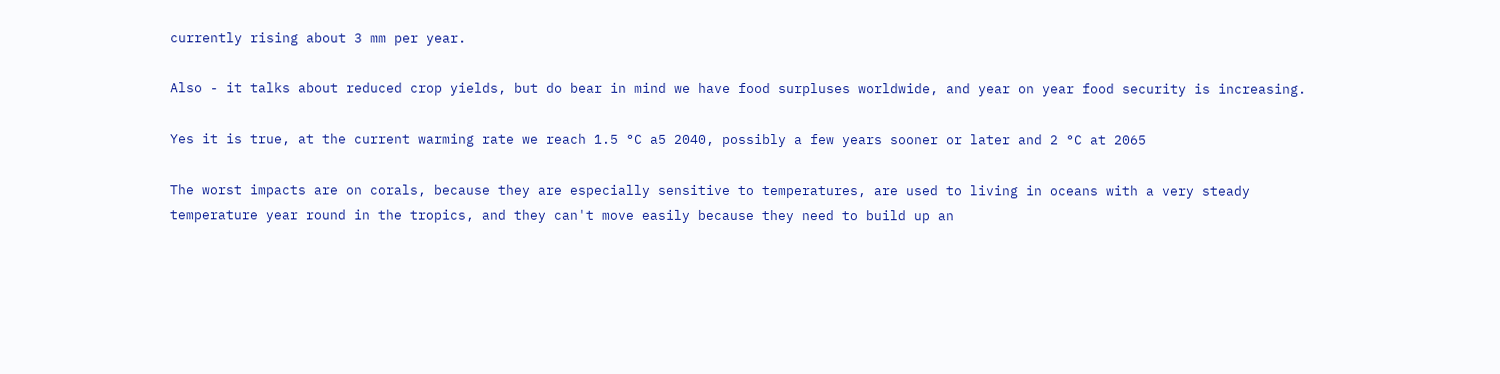currently rising about 3 mm per year.

Also - it talks about reduced crop yields, but do bear in mind we have food surpluses worldwide, and year on year food security is increasing.

Yes it is true, at the current warming rate we reach 1.5 °C a5 2040, possibly a few years sooner or later and 2 °C at 2065

The worst impacts are on corals, because they are especially sensitive to temperatures, are used to living in oceans with a very steady temperature year round in the tropics, and they can't move easily because they need to build up an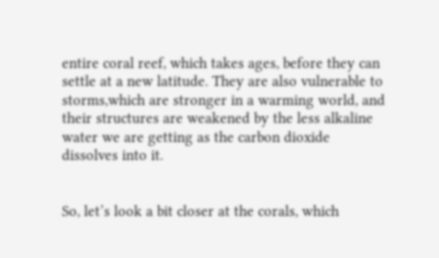entire coral reef, which takes ages, before they can settle at a new latitude. They are also vulnerable to storms,which are stronger in a warming world, and their structures are weakened by the less alkaline water we are getting as the carbon dioxide dissolves into it.


So, let’s look a bit closer at the corals, which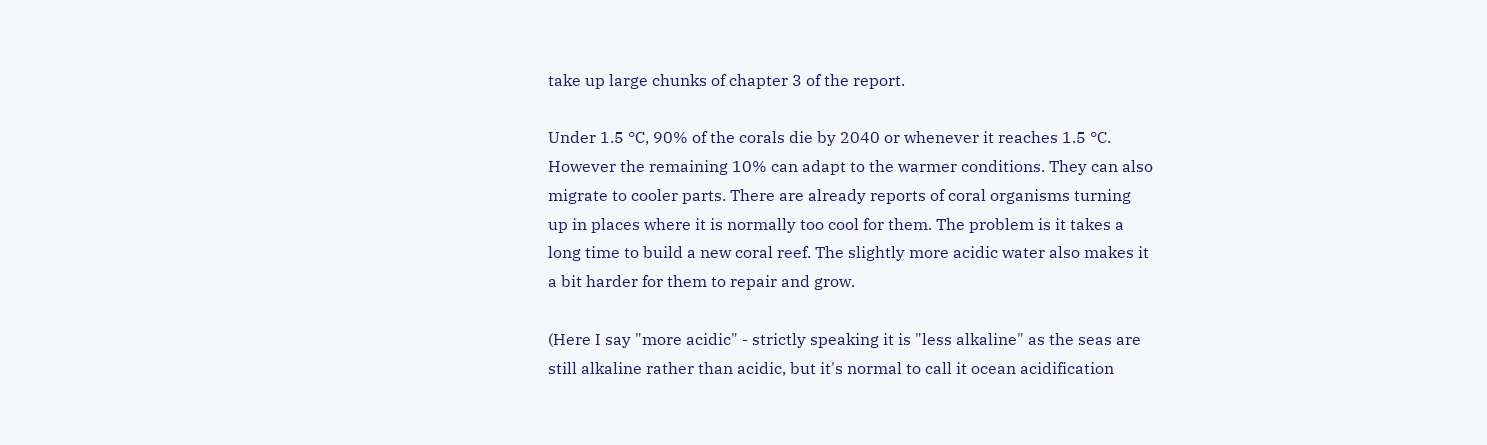take up large chunks of chapter 3 of the report.

Under 1.5 °C, 90% of the corals die by 2040 or whenever it reaches 1.5 °C. However the remaining 10% can adapt to the warmer conditions. They can also migrate to cooler parts. There are already reports of coral organisms turning up in places where it is normally too cool for them. The problem is it takes a long time to build a new coral reef. The slightly more acidic water also makes it a bit harder for them to repair and grow.

(Here I say "more acidic" - strictly speaking it is "less alkaline" as the seas are still alkaline rather than acidic, but it's normal to call it ocean acidification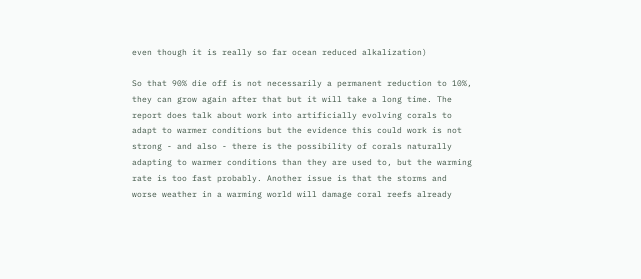even though it is really so far ocean reduced alkalization)

So that 90% die off is not necessarily a permanent reduction to 10%, they can grow again after that but it will take a long time. The report does talk about work into artificially evolving corals to adapt to warmer conditions but the evidence this could work is not strong - and also - there is the possibility of corals naturally adapting to warmer conditions than they are used to, but the warming rate is too fast probably. Another issue is that the storms and worse weather in a warming world will damage coral reefs already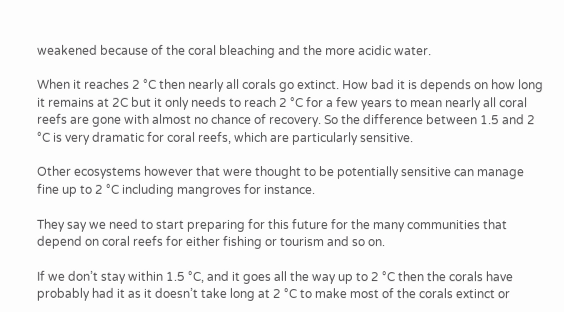weakened because of the coral bleaching and the more acidic water.

When it reaches 2 °C then nearly all corals go extinct. How bad it is depends on how long it remains at 2C but it only needs to reach 2 °C for a few years to mean nearly all coral reefs are gone with almost no chance of recovery. So the difference between 1.5 and 2 °C is very dramatic for coral reefs, which are particularly sensitive.

Other ecosystems however that were thought to be potentially sensitive can manage fine up to 2 °C including mangroves for instance.

They say we need to start preparing for this future for the many communities that depend on coral reefs for either fishing or tourism and so on.

If we don’t stay within 1.5 °C, and it goes all the way up to 2 °C then the corals have probably had it as it doesn’t take long at 2 °C to make most of the corals extinct or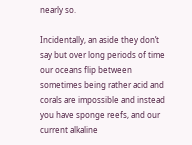nearly so.

Incidentally, an aside they don’t say but over long periods of time our oceans flip between sometimes being rather acid and corals are impossible and instead you have sponge reefs, and our current alkaline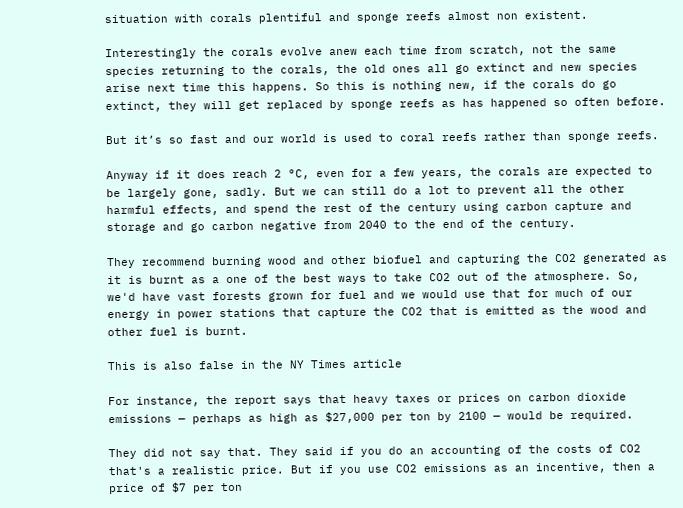situation with corals plentiful and sponge reefs almost non existent.

Interestingly the corals evolve anew each time from scratch, not the same species returning to the corals, the old ones all go extinct and new species arise next time this happens. So this is nothing new, if the corals do go extinct, they will get replaced by sponge reefs as has happened so often before.

But it’s so fast and our world is used to coral reefs rather than sponge reefs.

Anyway if it does reach 2 °C, even for a few years, the corals are expected to be largely gone, sadly. But we can still do a lot to prevent all the other harmful effects, and spend the rest of the century using carbon capture and storage and go carbon negative from 2040 to the end of the century.

They recommend burning wood and other biofuel and capturing the CO2 generated as it is burnt as a one of the best ways to take CO2 out of the atmosphere. So, we'd have vast forests grown for fuel and we would use that for much of our energy in power stations that capture the CO2 that is emitted as the wood and other fuel is burnt.

This is also false in the NY Times article

For instance, the report says that heavy taxes or prices on carbon dioxide emissions — perhaps as high as $27,000 per ton by 2100 — would be required.

They did not say that. They said if you do an accounting of the costs of CO2 that's a realistic price. But if you use CO2 emissions as an incentive, then a price of $7 per ton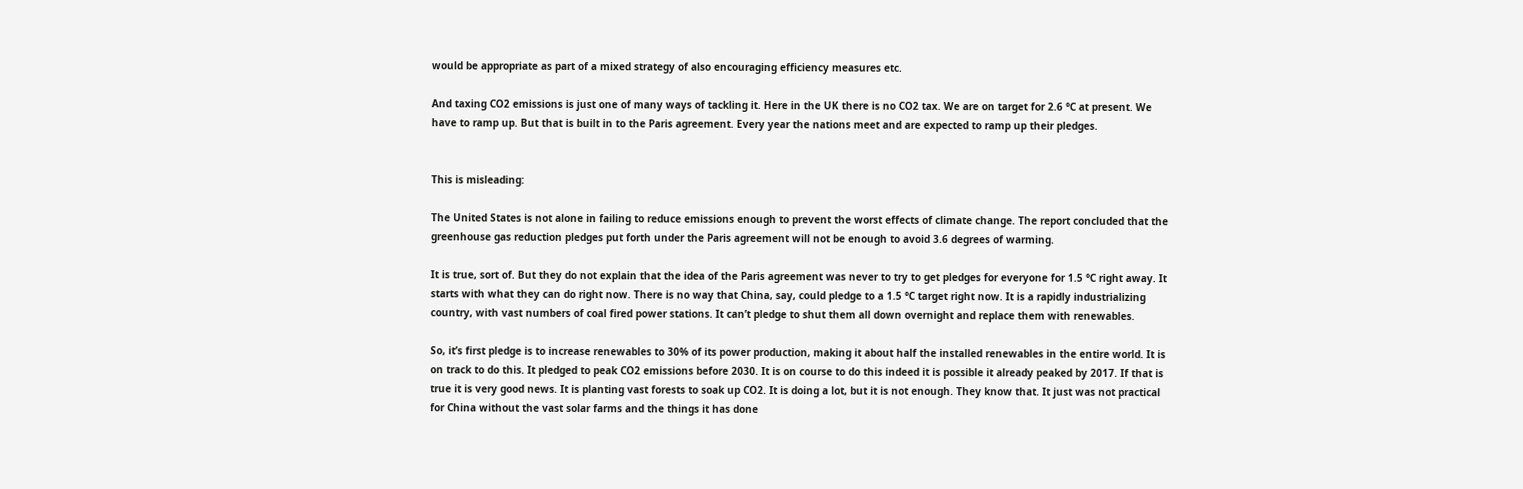would be appropriate as part of a mixed strategy of also encouraging efficiency measures etc.

And taxing CO2 emissions is just one of many ways of tackling it. Here in the UK there is no CO2 tax. We are on target for 2.6 °C at present. We have to ramp up. But that is built in to the Paris agreement. Every year the nations meet and are expected to ramp up their pledges.


This is misleading:

The United States is not alone in failing to reduce emissions enough to prevent the worst effects of climate change. The report concluded that the greenhouse gas reduction pledges put forth under the Paris agreement will not be enough to avoid 3.6 degrees of warming.

It is true, sort of. But they do not explain that the idea of the Paris agreement was never to try to get pledges for everyone for 1.5 °C right away. It starts with what they can do right now. There is no way that China, say, could pledge to a 1.5 °C target right now. It is a rapidly industrializing country, with vast numbers of coal fired power stations. It can’t pledge to shut them all down overnight and replace them with renewables.

So, it’s first pledge is to increase renewables to 30% of its power production, making it about half the installed renewables in the entire world. It is on track to do this. It pledged to peak CO2 emissions before 2030. It is on course to do this indeed it is possible it already peaked by 2017. If that is true it is very good news. It is planting vast forests to soak up CO2. It is doing a lot, but it is not enough. They know that. It just was not practical for China without the vast solar farms and the things it has done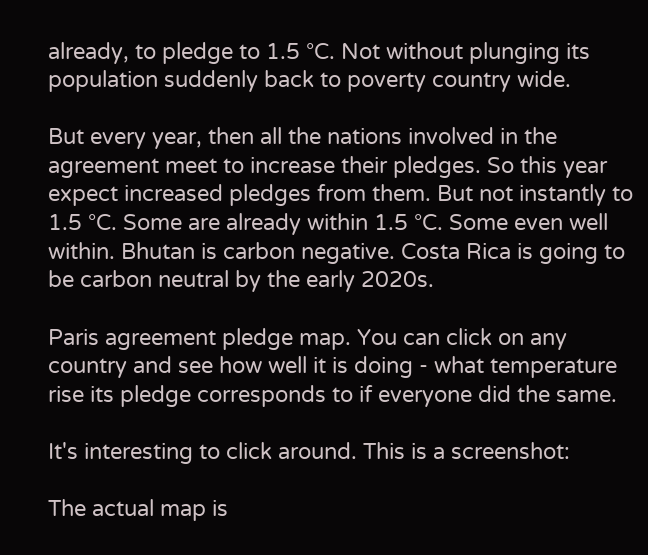already, to pledge to 1.5 °C. Not without plunging its population suddenly back to poverty country wide.

But every year, then all the nations involved in the agreement meet to increase their pledges. So this year expect increased pledges from them. But not instantly to 1.5 °C. Some are already within 1.5 °C. Some even well within. Bhutan is carbon negative. Costa Rica is going to be carbon neutral by the early 2020s.

Paris agreement pledge map. You can click on any country and see how well it is doing - what temperature rise its pledge corresponds to if everyone did the same.

It's interesting to click around. This is a screenshot:

The actual map is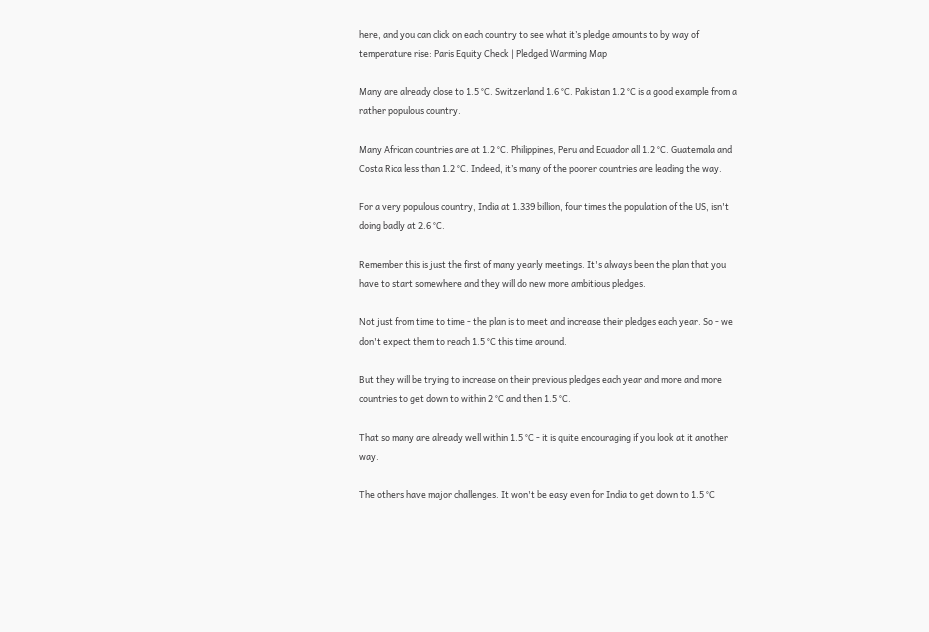here, and you can click on each country to see what it’s pledge amounts to by way of temperature rise: Paris Equity Check | Pledged Warming Map

Many are already close to 1.5 °C. Switzerland 1.6 °C. Pakistan 1.2 °C is a good example from a rather populous country.

Many African countries are at 1.2 °C. Philippines, Peru and Ecuador all 1.2 °C. Guatemala and Costa Rica less than 1.2 °C. Indeed, it’s many of the poorer countries are leading the way.

For a very populous country, India at 1.339 billion, four times the population of the US, isn't doing badly at 2.6 °C.

Remember this is just the first of many yearly meetings. It's always been the plan that you have to start somewhere and they will do new more ambitious pledges.

Not just from time to time - the plan is to meet and increase their pledges each year. So - we don't expect them to reach 1.5 °C this time around.

But they will be trying to increase on their previous pledges each year and more and more countries to get down to within 2 °C and then 1.5 °C.

That so many are already well within 1.5 °C - it is quite encouraging if you look at it another way.

The others have major challenges. It won't be easy even for India to get down to 1.5 °C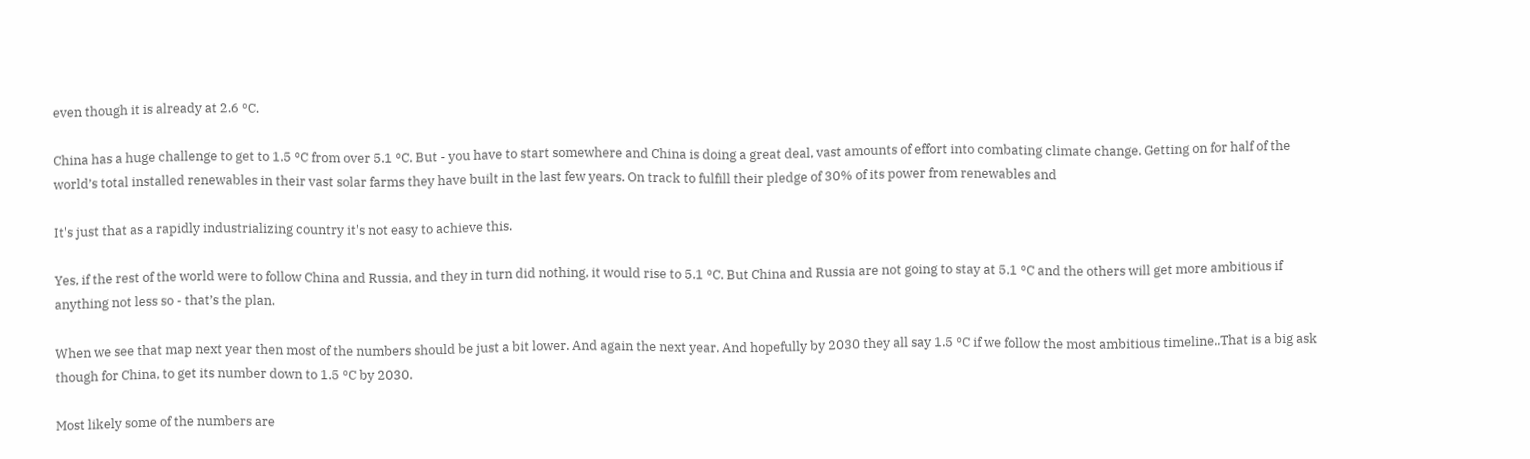even though it is already at 2.6 °C.

China has a huge challenge to get to 1.5 °C from over 5.1 °C. But - you have to start somewhere and China is doing a great deal, vast amounts of effort into combating climate change. Getting on for half of the world’s total installed renewables in their vast solar farms they have built in the last few years. On track to fulfill their pledge of 30% of its power from renewables and

It's just that as a rapidly industrializing country it's not easy to achieve this.

Yes, if the rest of the world were to follow China and Russia, and they in turn did nothing, it would rise to 5.1 °C. But China and Russia are not going to stay at 5.1 °C and the others will get more ambitious if anything not less so - that’s the plan.

When we see that map next year then most of the numbers should be just a bit lower. And again the next year. And hopefully by 2030 they all say 1.5 °C if we follow the most ambitious timeline..That is a big ask though for China, to get its number down to 1.5 °C by 2030.

Most likely some of the numbers are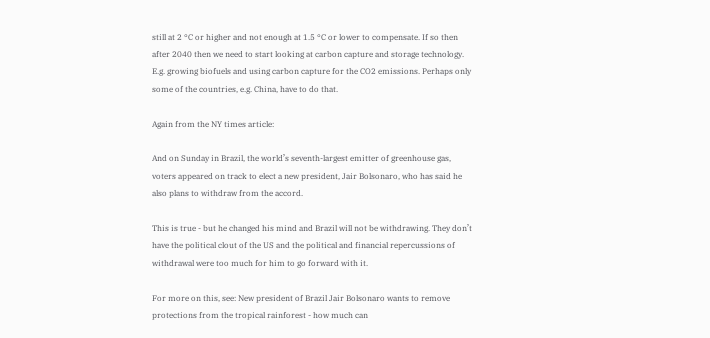still at 2 °C or higher and not enough at 1.5 °C or lower to compensate. If so then after 2040 then we need to start looking at carbon capture and storage technology. E.g. growing biofuels and using carbon capture for the CO2 emissions. Perhaps only some of the countries, e.g. China, have to do that.

Again from the NY times article:

And on Sunday in Brazil, the world’s seventh-largest emitter of greenhouse gas, voters appeared on track to elect a new president, Jair Bolsonaro, who has said he also plans to withdraw from the accord.

This is true - but he changed his mind and Brazil will not be withdrawing. They don’t have the political clout of the US and the political and financial repercussions of withdrawal were too much for him to go forward with it.

For more on this, see: New president of Brazil Jair Bolsonaro wants to remove protections from the tropical rainforest - how much can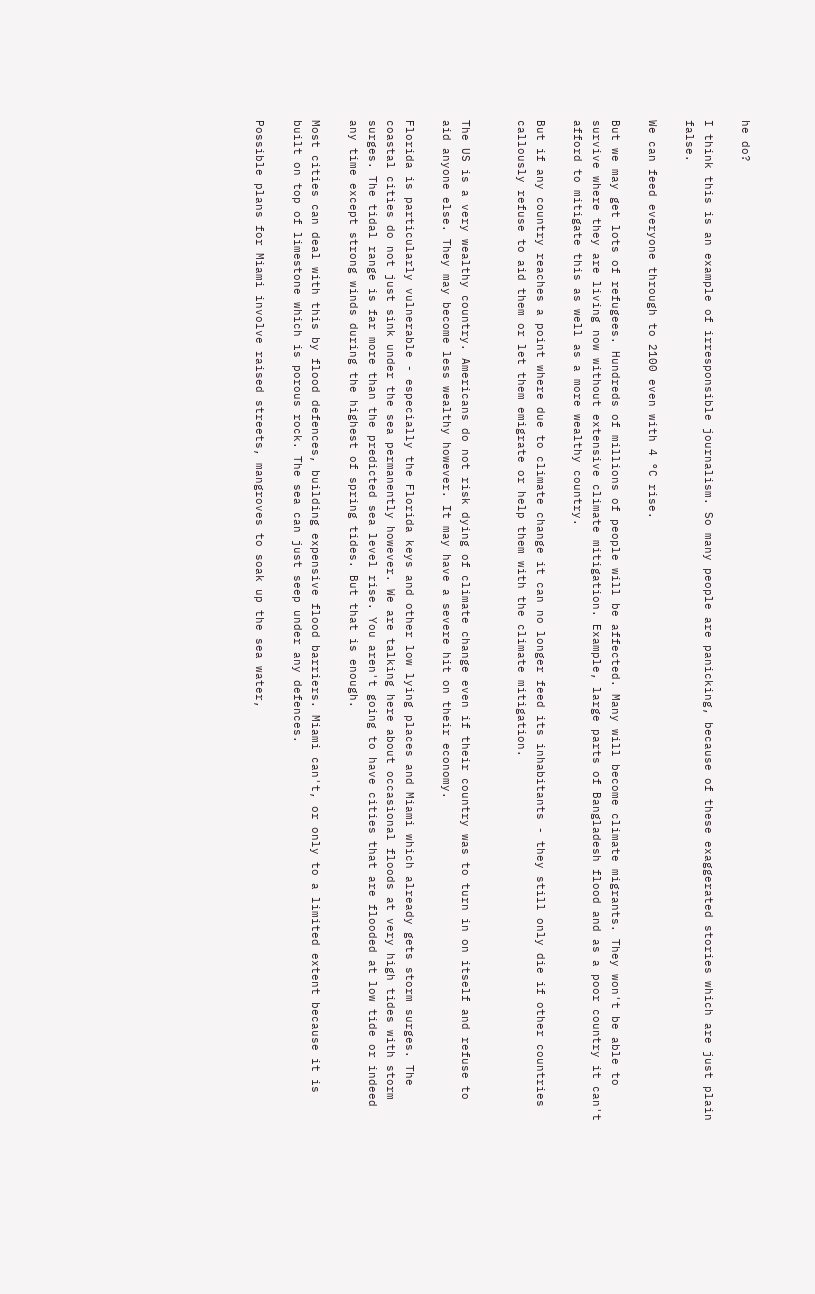he do?

I think this is an example of irresponsible journalism. So many people are panicking, because of these exaggerated stories which are just plain false.

We can feed everyone through to 2100 even with 4 °C rise.

But we may get lots of refugees. Hundreds of millions of people will be affected. Many will become climate migrants. They won't be able to survive where they are living now without extensive climate mitigation. Example, large parts of Bangladesh flood and as a poor country it can't afford to mitigate this as well as a more wealthy country.

But if any country reaches a point where due to climate change it can no longer feed its inhabitants - they still only die if other countries callously refuse to aid them or let them emigrate or help them with the climate mitigation.


The US is a very wealthy country. Americans do not risk dying of climate change even if their country was to turn in on itself and refuse to aid anyone else. They may become less wealthy however. It may have a severe hit on their economy.

Florida is particularly vulnerable - especially the Florida keys and other low lying places and Miami which already gets storm surges. The coastal cities do not just sink under the sea permanently however. We are talking here about occasional floods at very high tides with storm surges. The tidal range is far more than the predicted sea level rise. You aren't going to have cities that are flooded at low tide or indeed any time except strong winds during the highest of spring tides. But that is enough.

Most cities can deal with this by flood defences, building expensive flood barriers. Miami can't, or only to a limited extent because it is built on top of limestone which is porous rock. The sea can just seep under any defences.

Possible plans for Miami involve raised streets, mangroves to soak up the sea water,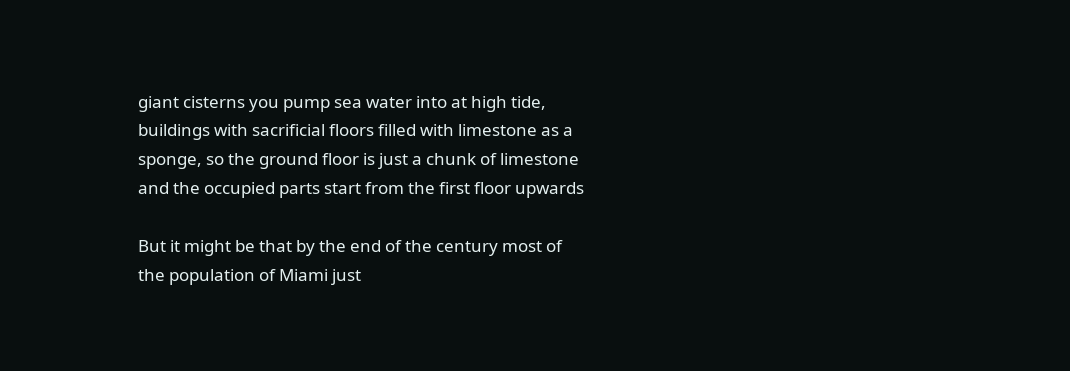giant cisterns you pump sea water into at high tide, buildings with sacrificial floors filled with limestone as a sponge, so the ground floor is just a chunk of limestone and the occupied parts start from the first floor upwards

But it might be that by the end of the century most of the population of Miami just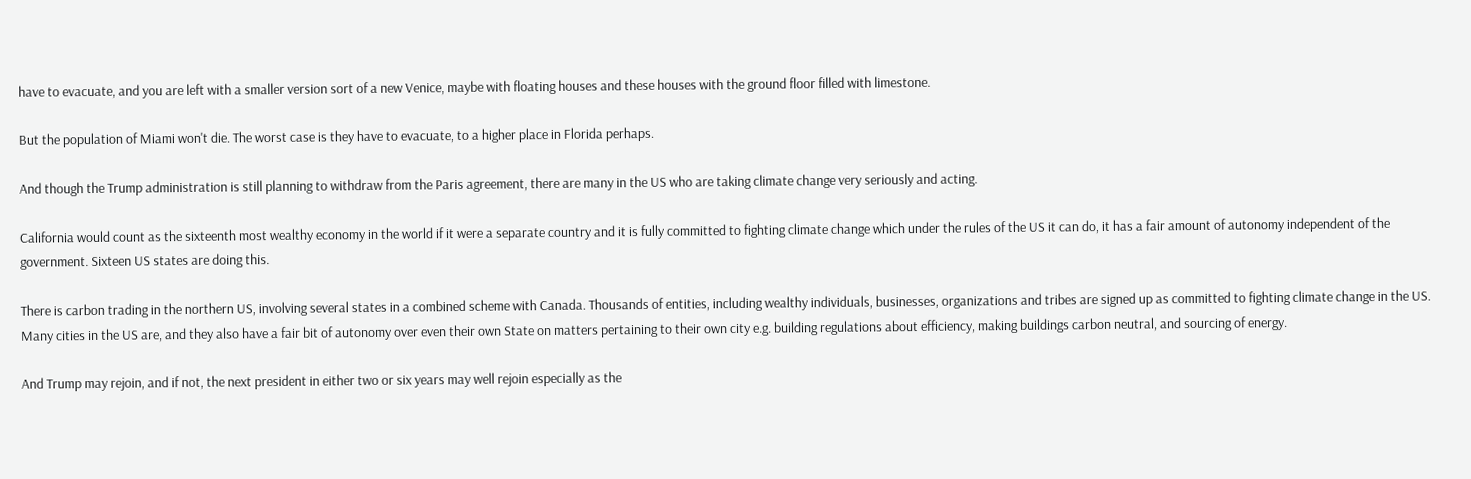have to evacuate, and you are left with a smaller version sort of a new Venice, maybe with floating houses and these houses with the ground floor filled with limestone.

But the population of Miami won't die. The worst case is they have to evacuate, to a higher place in Florida perhaps.

And though the Trump administration is still planning to withdraw from the Paris agreement, there are many in the US who are taking climate change very seriously and acting.

California would count as the sixteenth most wealthy economy in the world if it were a separate country and it is fully committed to fighting climate change which under the rules of the US it can do, it has a fair amount of autonomy independent of the government. Sixteen US states are doing this.

There is carbon trading in the northern US, involving several states in a combined scheme with Canada. Thousands of entities, including wealthy individuals, businesses, organizations and tribes are signed up as committed to fighting climate change in the US. Many cities in the US are, and they also have a fair bit of autonomy over even their own State on matters pertaining to their own city e.g. building regulations about efficiency, making buildings carbon neutral, and sourcing of energy.

And Trump may rejoin, and if not, the next president in either two or six years may well rejoin especially as the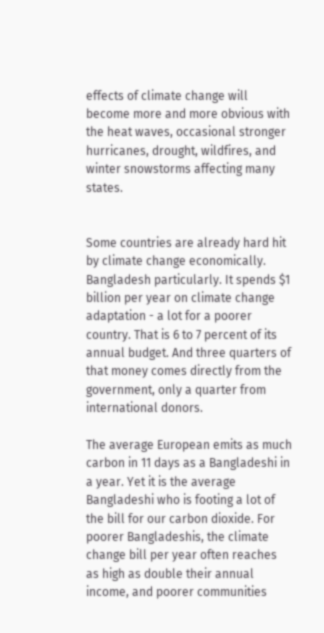effects of climate change will become more and more obvious with the heat waves, occasional stronger hurricanes, drought, wildfires, and winter snowstorms affecting many states.


Some countries are already hard hit by climate change economically. Bangladesh particularly. It spends $1 billion per year on climate change adaptation - a lot for a poorer country. That is 6 to 7 percent of its annual budget. And three quarters of that money comes directly from the government, only a quarter from international donors.

The average European emits as much carbon in 11 days as a Bangladeshi in a year. Yet it is the average Bangladeshi who is footing a lot of the bill for our carbon dioxide. For poorer Bangladeshis, the climate change bill per year often reaches as high as double their annual income, and poorer communities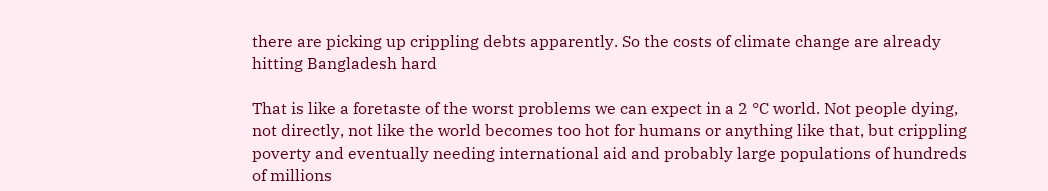there are picking up crippling debts apparently. So the costs of climate change are already hitting Bangladesh hard

That is like a foretaste of the worst problems we can expect in a 2 °C world. Not people dying, not directly, not like the world becomes too hot for humans or anything like that, but crippling poverty and eventually needing international aid and probably large populations of hundreds of millions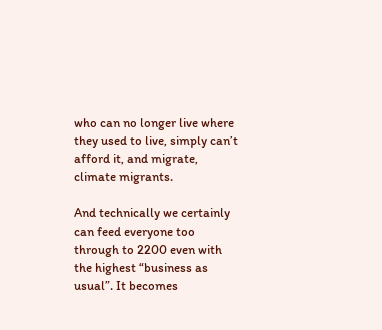who can no longer live where they used to live, simply can’t afford it, and migrate, climate migrants.

And technically we certainly can feed everyone too through to 2200 even with the highest “business as usual”. It becomes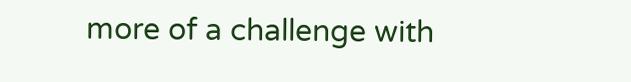more of a challenge with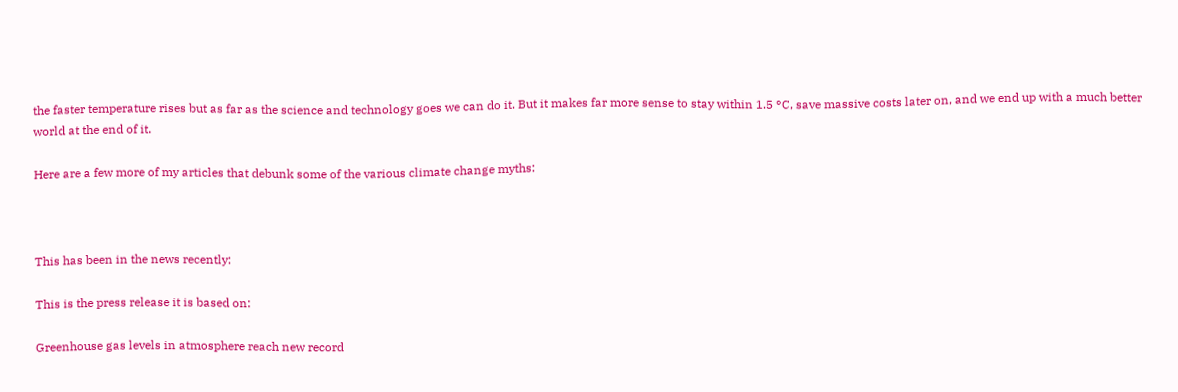the faster temperature rises but as far as the science and technology goes we can do it. But it makes far more sense to stay within 1.5 °C, save massive costs later on, and we end up with a much better world at the end of it.

Here are a few more of my articles that debunk some of the various climate change myths:



This has been in the news recently:

This is the press release it is based on:

Greenhouse gas levels in atmosphere reach new record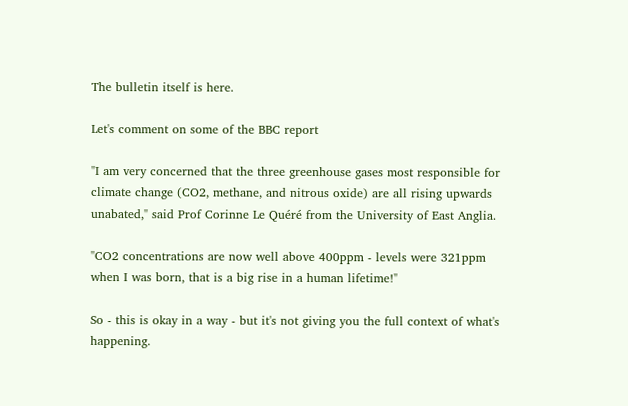The bulletin itself is here.

Let's comment on some of the BBC report

"I am very concerned that the three greenhouse gases most responsible for climate change (CO2, methane, and nitrous oxide) are all rising upwards unabated," said Prof Corinne Le Quéré from the University of East Anglia.

"CO2 concentrations are now well above 400ppm - levels were 321ppm when I was born, that is a big rise in a human lifetime!"

So - this is okay in a way - but it's not giving you the full context of what's happening.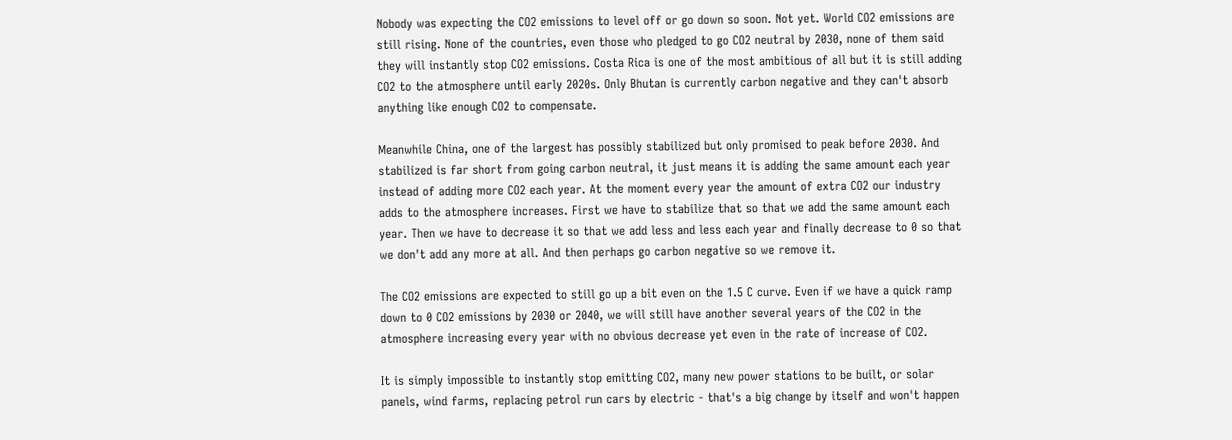Nobody was expecting the CO2 emissions to level off or go down so soon. Not yet. World CO2 emissions are still rising. None of the countries, even those who pledged to go CO2 neutral by 2030, none of them said they will instantly stop CO2 emissions. Costa Rica is one of the most ambitious of all but it is still adding CO2 to the atmosphere until early 2020s. Only Bhutan is currently carbon negative and they can't absorb anything like enough CO2 to compensate.

Meanwhile China, one of the largest has possibly stabilized but only promised to peak before 2030. And stabilized is far short from going carbon neutral, it just means it is adding the same amount each year instead of adding more CO2 each year. At the moment every year the amount of extra CO2 our industry adds to the atmosphere increases. First we have to stabilize that so that we add the same amount each year. Then we have to decrease it so that we add less and less each year and finally decrease to 0 so that we don't add any more at all. And then perhaps go carbon negative so we remove it.

The CO2 emissions are expected to still go up a bit even on the 1.5 C curve. Even if we have a quick ramp down to 0 CO2 emissions by 2030 or 2040, we will still have another several years of the CO2 in the atmosphere increasing every year with no obvious decrease yet even in the rate of increase of CO2.

It is simply impossible to instantly stop emitting CO2, many new power stations to be built, or solar panels, wind farms, replacing petrol run cars by electric - that's a big change by itself and won't happen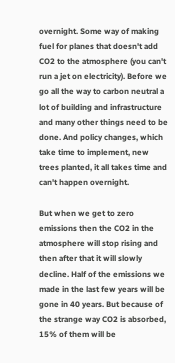overnight. Some way of making fuel for planes that doesn't add CO2 to the atmosphere (you can't run a jet on electricity). Before we go all the way to carbon neutral a lot of building and infrastructure and many other things need to be done. And policy changes, which take time to implement, new trees planted, it all takes time and can't happen overnight.

But when we get to zero emissions then the CO2 in the atmosphere will stop rising and then after that it will slowly decline. Half of the emissions we made in the last few years will be gone in 40 years. But because of the strange way CO2 is absorbed, 15% of them will be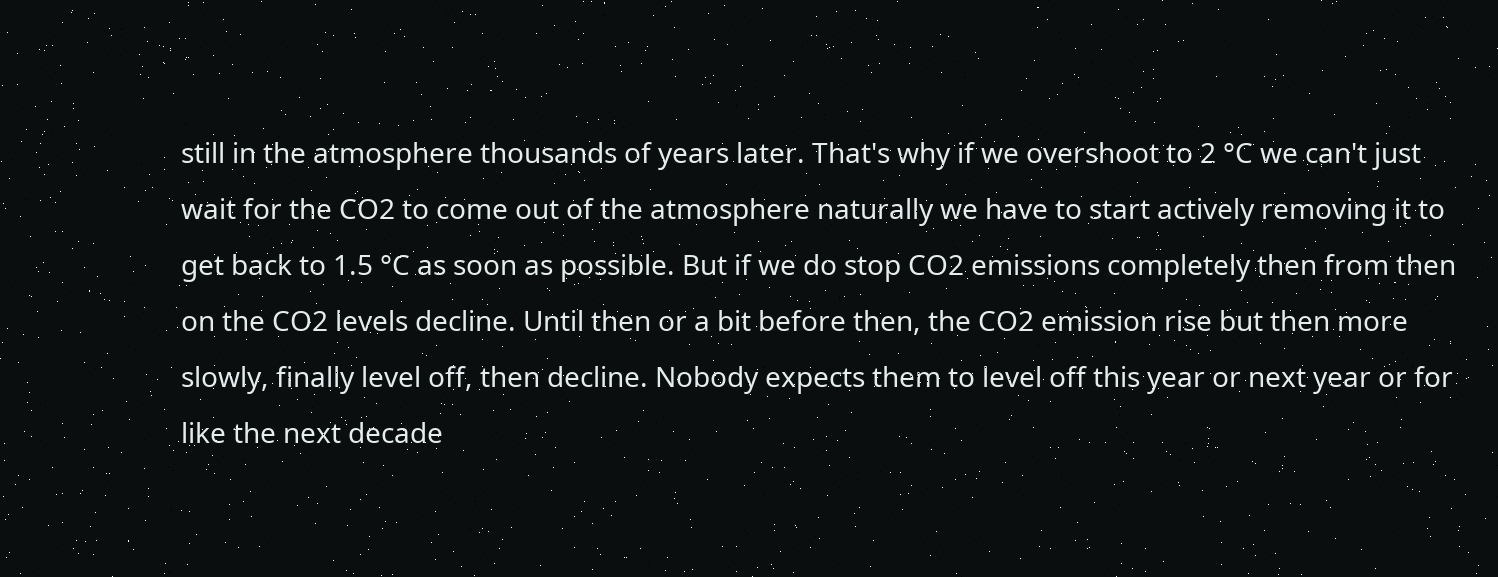still in the atmosphere thousands of years later. That's why if we overshoot to 2 °C we can't just wait for the CO2 to come out of the atmosphere naturally we have to start actively removing it to get back to 1.5 °C as soon as possible. But if we do stop CO2 emissions completely then from then on the CO2 levels decline. Until then or a bit before then, the CO2 emission rise but then more slowly, finally level off, then decline. Nobody expects them to level off this year or next year or for like the next decade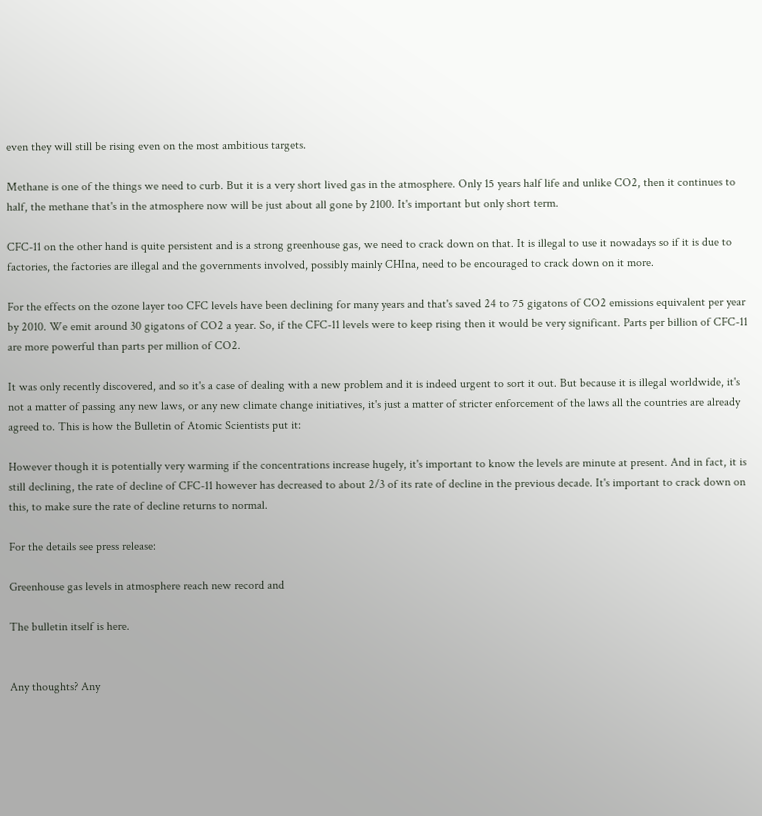even they will still be rising even on the most ambitious targets.

Methane is one of the things we need to curb. But it is a very short lived gas in the atmosphere. Only 15 years half life and unlike CO2, then it continues to half, the methane that's in the atmosphere now will be just about all gone by 2100. It's important but only short term.

CFC-11 on the other hand is quite persistent and is a strong greenhouse gas, we need to crack down on that. It is illegal to use it nowadays so if it is due to factories, the factories are illegal and the governments involved, possibly mainly CHIna, need to be encouraged to crack down on it more.

For the effects on the ozone layer too CFC levels have been declining for many years and that's saved 24 to 75 gigatons of CO2 emissions equivalent per year by 2010. We emit around 30 gigatons of CO2 a year. So, if the CFC-11 levels were to keep rising then it would be very significant. Parts per billion of CFC-11 are more powerful than parts per million of CO2.

It was only recently discovered, and so it's a case of dealing with a new problem and it is indeed urgent to sort it out. But because it is illegal worldwide, it's not a matter of passing any new laws, or any new climate change initiatives, it's just a matter of stricter enforcement of the laws all the countries are already agreed to. This is how the Bulletin of Atomic Scientists put it:

However though it is potentially very warming if the concentrations increase hugely, it's important to know the levels are minute at present. And in fact, it is still declining, the rate of decline of CFC-11 however has decreased to about 2/3 of its rate of decline in the previous decade. It's important to crack down on this, to make sure the rate of decline returns to normal.

For the details see press release:

Greenhouse gas levels in atmosphere reach new record and

The bulletin itself is here.


Any thoughts? Any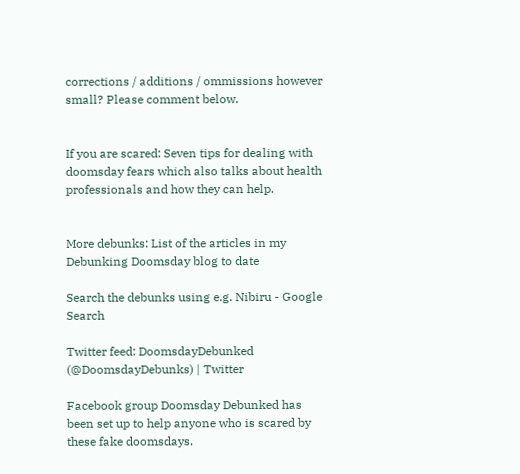corrections / additions / ommissions however small? Please comment below.


If you are scared: Seven tips for dealing with doomsday fears which also talks about health professionals and how they can help.


More debunks: List of the articles in my Debunking Doomsday blog to date

Search the debunks using e.g. Nibiru - Google Search

Twitter feed: DoomsdayDebunked (@DoomsdayDebunks) | Twitter

Facebook group Doomsday Debunked has been set up to help anyone who is scared by these fake doomsdays.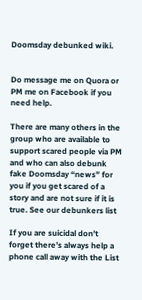Doomsday debunked wiki.


Do message me on Quora or PM me on Facebook if you need help.

There are many others in the group who are available to support scared people via PM and who can also debunk fake Doomsday “news” for you if you get scared of a story and are not sure if it is true. See our debunkers list

If you are suicidal don’t forget there’s always help a phone call away with the List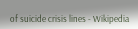of suicide crisis lines - Wikipedia